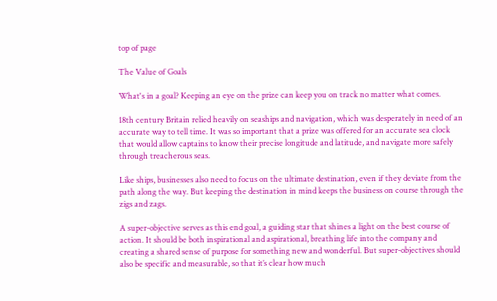top of page

The Value of Goals

What's in a goal? Keeping an eye on the prize can keep you on track no matter what comes.

18th century Britain relied heavily on seaships and navigation, which was desperately in need of an accurate way to tell time. It was so important that a prize was offered for an accurate sea clock that would allow captains to know their precise longitude and latitude, and navigate more safely through treacherous seas.

Like ships, businesses also need to focus on the ultimate destination, even if they deviate from the path along the way. But keeping the destination in mind keeps the business on course through the zigs and zags.

A super-objective serves as this end goal, a guiding star that shines a light on the best course of action. It should be both inspirational and aspirational, breathing life into the company and creating a shared sense of purpose for something new and wonderful. But super-objectives should also be specific and measurable, so that it’s clear how much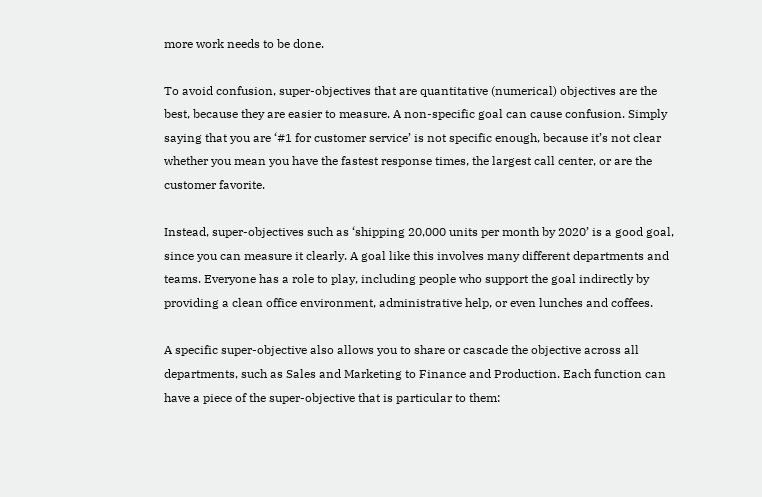more work needs to be done.

To avoid confusion, super-objectives that are quantitative (numerical) objectives are the best, because they are easier to measure. A non-specific goal can cause confusion. Simply saying that you are ‘#1 for customer service’ is not specific enough, because it’s not clear whether you mean you have the fastest response times, the largest call center, or are the customer favorite.

Instead, super-objectives such as ‘shipping 20,000 units per month by 2020’ is a good goal, since you can measure it clearly. A goal like this involves many different departments and teams. Everyone has a role to play, including people who support the goal indirectly by providing a clean office environment, administrative help, or even lunches and coffees.

A specific super-objective also allows you to share or cascade the objective across all departments, such as Sales and Marketing to Finance and Production. Each function can have a piece of the super-objective that is particular to them: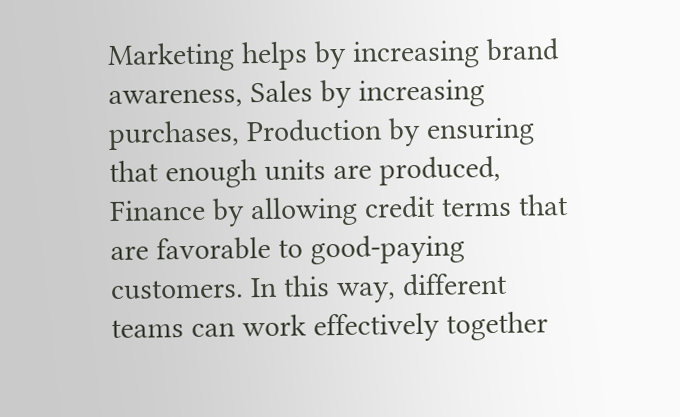Marketing helps by increasing brand awareness, Sales by increasing purchases, Production by ensuring that enough units are produced, Finance by allowing credit terms that are favorable to good-paying customers. In this way, different teams can work effectively together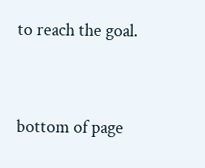to reach the goal.


bottom of page